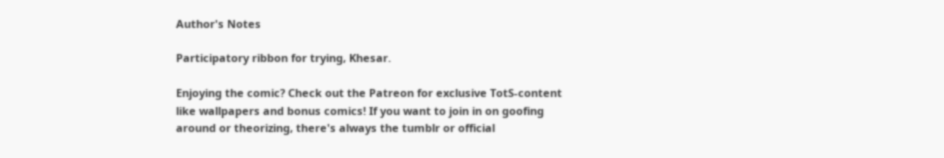Author's Notes

Participatory ribbon for trying, Khesar.

Enjoying the comic? Check out the Patreon for exclusive TotS-content like wallpapers and bonus comics! If you want to join in on goofing around or theorizing, there's always the tumblr or official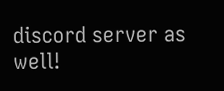discord server as well!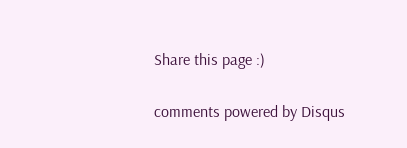Share this page :)

comments powered by Disqus